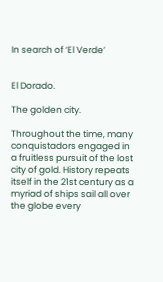In search of ‘El Verde’


El Dorado.

The golden city.

Throughout the time, many conquistadors engaged in a fruitless pursuit of the lost city of gold. History repeats itself in the 21st century as a myriad of ships sail all over the globe every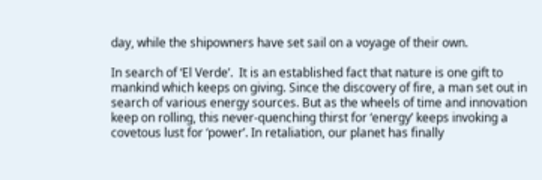day, while the shipowners have set sail on a voyage of their own.

In search of ‘El Verde’.  It is an established fact that nature is one gift to mankind which keeps on giving. Since the discovery of fire, a man set out in search of various energy sources. But as the wheels of time and innovation keep on rolling, this never-quenching thirst for ‘energy’ keeps invoking a covetous lust for ‘power’. In retaliation, our planet has finally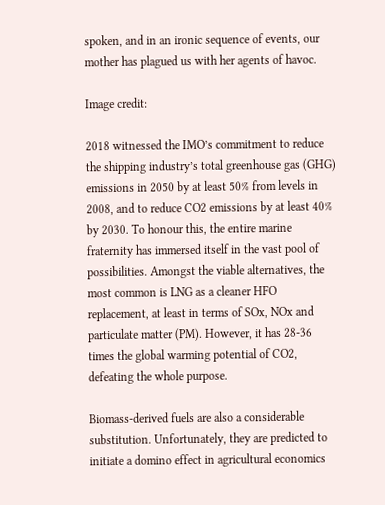spoken, and in an ironic sequence of events, our mother has plagued us with her agents of havoc.

Image credit:

2018 witnessed the IMO’s commitment to reduce the shipping industry’s total greenhouse gas (GHG) emissions in 2050 by at least 50% from levels in 2008, and to reduce CO2 emissions by at least 40% by 2030. To honour this, the entire marine fraternity has immersed itself in the vast pool of possibilities. Amongst the viable alternatives, the most common is LNG as a cleaner HFO replacement, at least in terms of SOx, NOx and particulate matter (PM). However, it has 28-36 times the global warming potential of CO2, defeating the whole purpose.

Biomass-derived fuels are also a considerable substitution. Unfortunately, they are predicted to initiate a domino effect in agricultural economics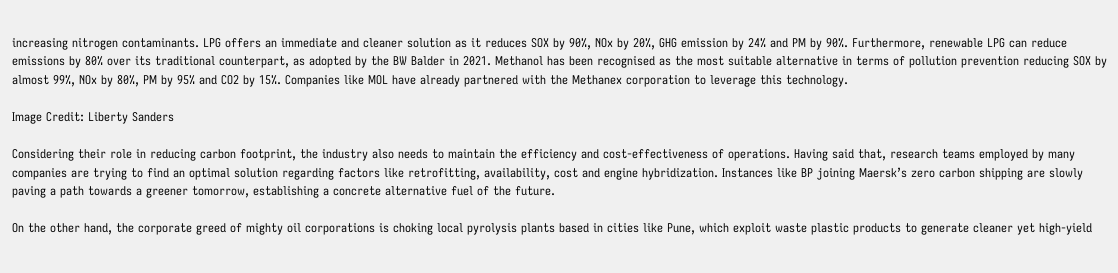increasing nitrogen contaminants. LPG offers an immediate and cleaner solution as it reduces SOX by 90%, NOx by 20%, GHG emission by 24% and PM by 90%. Furthermore, renewable LPG can reduce emissions by 80% over its traditional counterpart, as adopted by the BW Balder in 2021. Methanol has been recognised as the most suitable alternative in terms of pollution prevention reducing SOX by almost 99%, NOx by 80%, PM by 95% and CO2 by 15%. Companies like MOL have already partnered with the Methanex corporation to leverage this technology.

Image Credit: Liberty Sanders

Considering their role in reducing carbon footprint, the industry also needs to maintain the efficiency and cost-effectiveness of operations. Having said that, research teams employed by many companies are trying to find an optimal solution regarding factors like retrofitting, availability, cost and engine hybridization. Instances like BP joining Maersk’s zero carbon shipping are slowly paving a path towards a greener tomorrow, establishing a concrete alternative fuel of the future.

On the other hand, the corporate greed of mighty oil corporations is choking local pyrolysis plants based in cities like Pune, which exploit waste plastic products to generate cleaner yet high-yield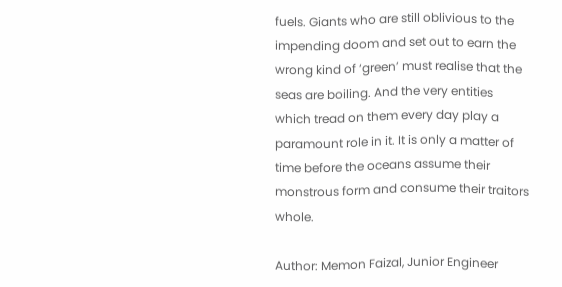fuels. Giants who are still oblivious to the impending doom and set out to earn the wrong kind of ‘green’ must realise that the seas are boiling. And the very entities which tread on them every day play a paramount role in it. It is only a matter of time before the oceans assume their monstrous form and consume their traitors whole.

Author: Memon Faizal, Junior Engineer